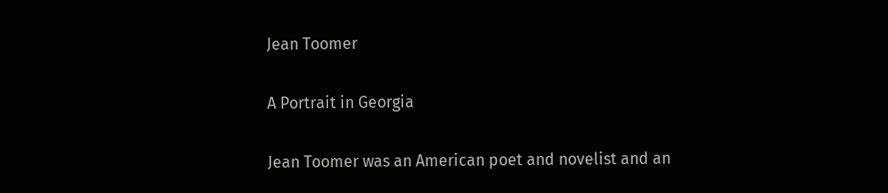Jean Toomer

A Portrait in Georgia

Jean Toomer was an American poet and novelist and an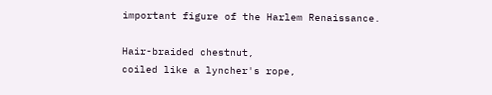important figure of the Harlem Renaissance.

Hair-braided chestnut,
coiled like a lyncher's rope,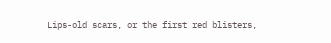Lips-old scars, or the first red blisters,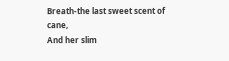Breath-the last sweet scent of cane,
And her slim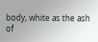body, white as the ash
of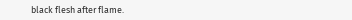black flesh after flame.